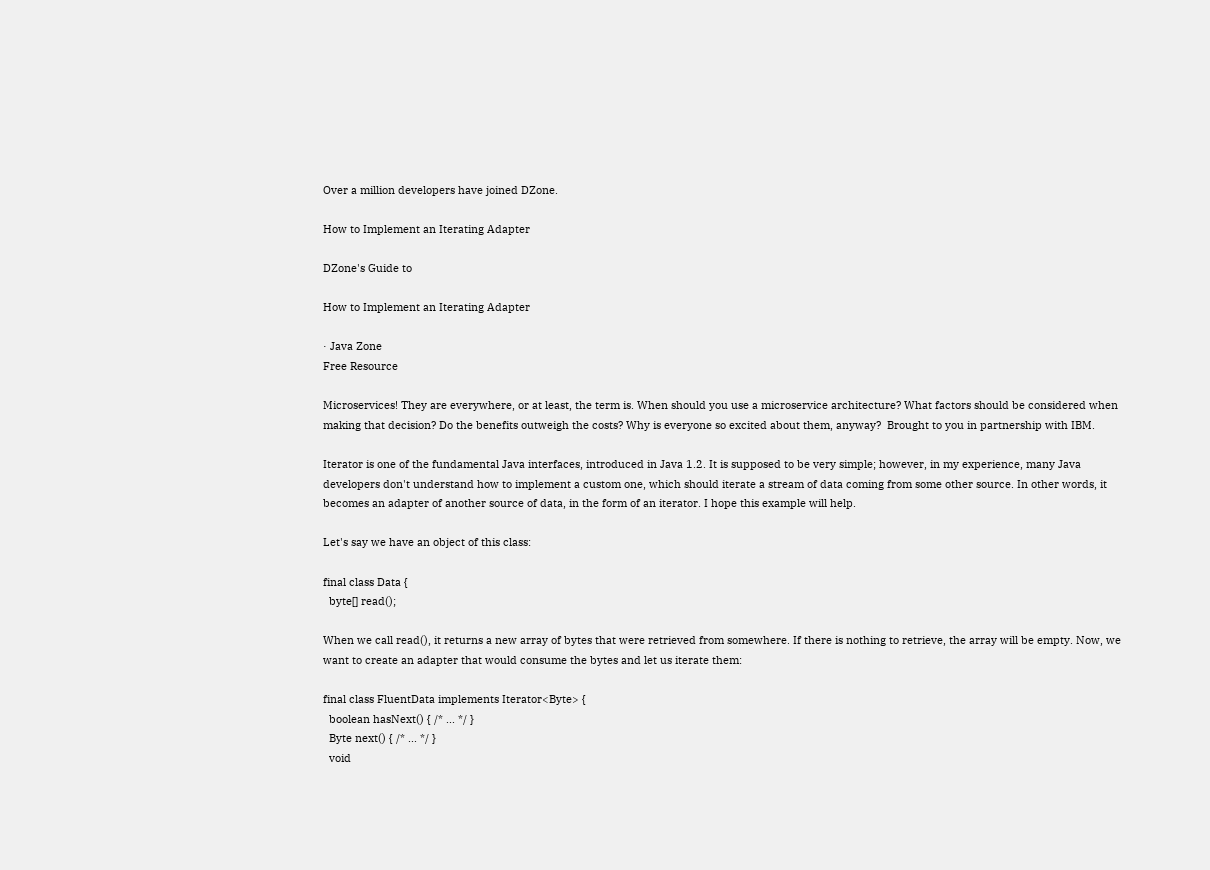Over a million developers have joined DZone.

How to Implement an Iterating Adapter

DZone's Guide to

How to Implement an Iterating Adapter

· Java Zone
Free Resource

Microservices! They are everywhere, or at least, the term is. When should you use a microservice architecture? What factors should be considered when making that decision? Do the benefits outweigh the costs? Why is everyone so excited about them, anyway?  Brought to you in partnership with IBM.

Iterator is one of the fundamental Java interfaces, introduced in Java 1.2. It is supposed to be very simple; however, in my experience, many Java developers don't understand how to implement a custom one, which should iterate a stream of data coming from some other source. In other words, it becomes an adapter of another source of data, in the form of an iterator. I hope this example will help.

Let's say we have an object of this class:

final class Data {
  byte[] read();

When we call read(), it returns a new array of bytes that were retrieved from somewhere. If there is nothing to retrieve, the array will be empty. Now, we want to create an adapter that would consume the bytes and let us iterate them:

final class FluentData implements Iterator<Byte> {
  boolean hasNext() { /* ... */ }
  Byte next() { /* ... */ }
  void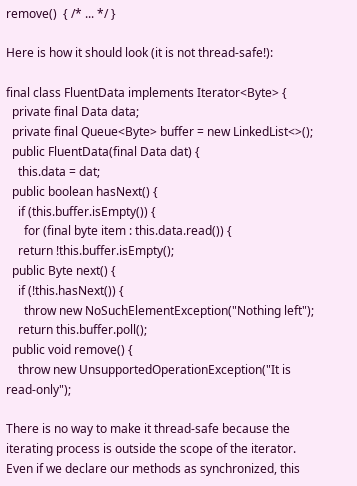remove()  { /* ... */ }

Here is how it should look (it is not thread-safe!):

final class FluentData implements Iterator<Byte> {
  private final Data data;
  private final Queue<Byte> buffer = new LinkedList<>();
  public FluentData(final Data dat) {
    this.data = dat;
  public boolean hasNext() {
    if (this.buffer.isEmpty()) {
      for (final byte item : this.data.read()) {
    return !this.buffer.isEmpty();
  public Byte next() {
    if (!this.hasNext()) {
      throw new NoSuchElementException("Nothing left");
    return this.buffer.poll();
  public void remove() {
    throw new UnsupportedOperationException("It is read-only");

There is no way to make it thread-safe because the iterating process is outside the scope of the iterator. Even if we declare our methods as synchronized, this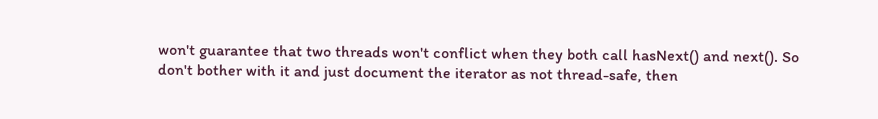won't guarantee that two threads won't conflict when they both call hasNext() and next(). So don't bother with it and just document the iterator as not thread-safe, then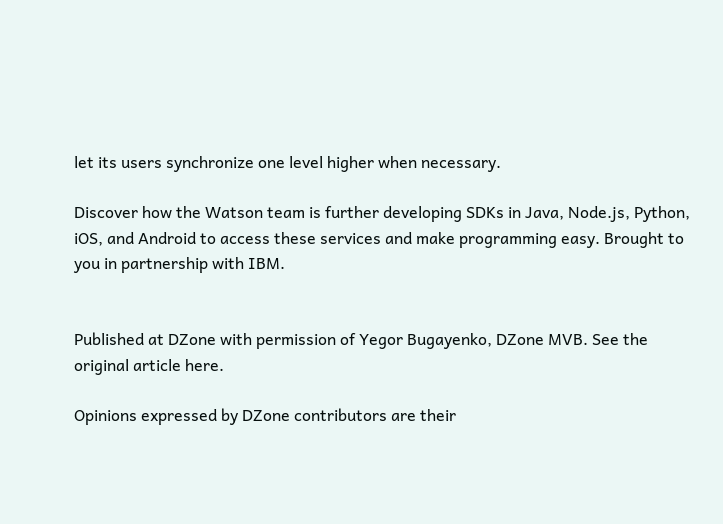let its users synchronize one level higher when necessary.

Discover how the Watson team is further developing SDKs in Java, Node.js, Python, iOS, and Android to access these services and make programming easy. Brought to you in partnership with IBM.


Published at DZone with permission of Yegor Bugayenko, DZone MVB. See the original article here.

Opinions expressed by DZone contributors are their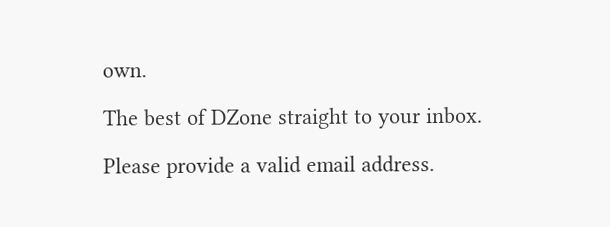own.

The best of DZone straight to your inbox.

Please provide a valid email address.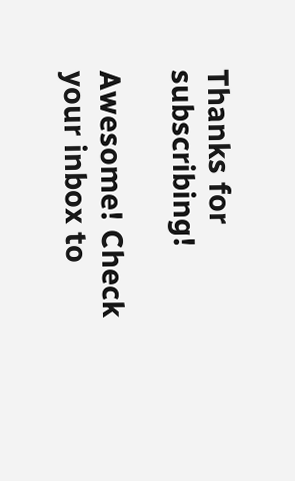Thanks for subscribing!

Awesome! Check your inbox to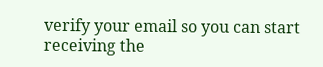verify your email so you can start receiving the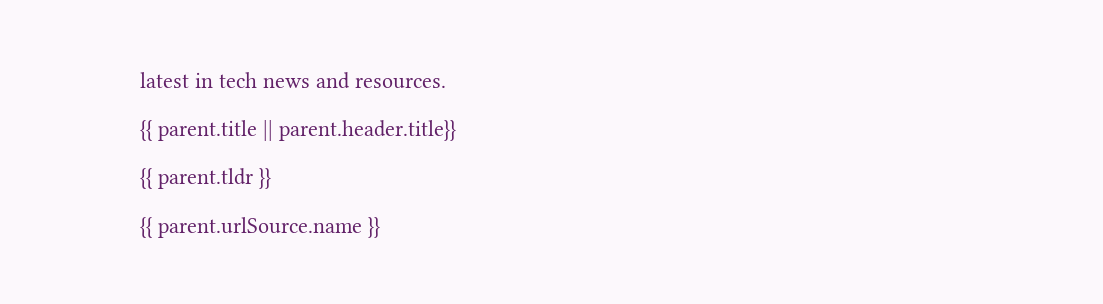latest in tech news and resources.

{{ parent.title || parent.header.title}}

{{ parent.tldr }}

{{ parent.urlSource.name }}